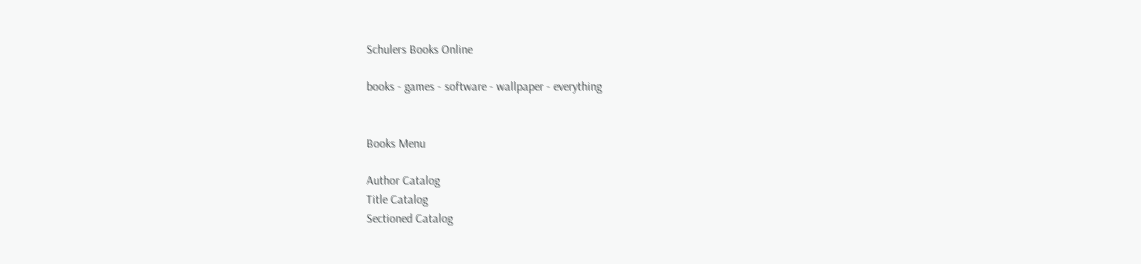Schulers Books Online

books - games - software - wallpaper - everything


Books Menu

Author Catalog
Title Catalog
Sectioned Catalog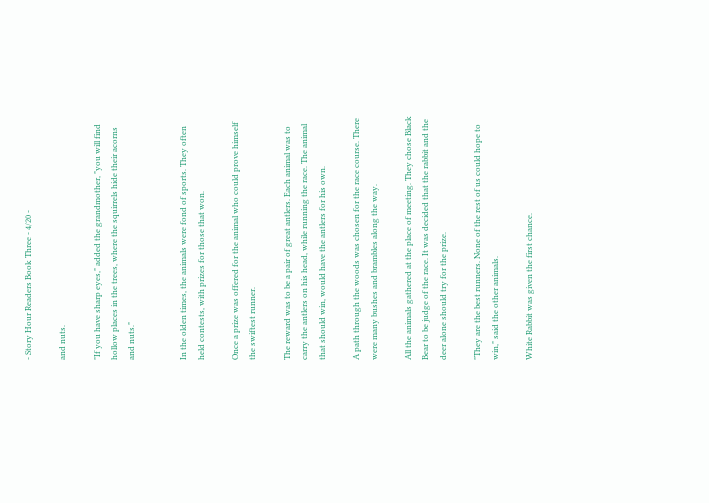- Story Hour Readers Book Three - 4/20 -

and nuts.

"If you have sharp eyes," added the grandmother, "you will find hollow places in the trees, where the squirrels hide their acorns and nuts."


In the olden times, the animals were fond of sports. They often held contests, with prizes for those that won.

Once a prize was offered for the animal who could prove himself the swiftest runner.

The reward was to be a pair of great antlers. Each animal was to carry the antlers on his head, while running the race. The animal that should win, would have the antlers for his own.

A path through the woods was chosen for the race course. There were many bushes and brambles along the way.

All the animals gathered at the place of meeting. They chose Black Bear to be judge of the race. It was decided that the rabbit and the deer alone should try for the prize.

"They are the best runners. None of the rest of us could hope to win," said the other animals.

White Rabbit was given the first chance.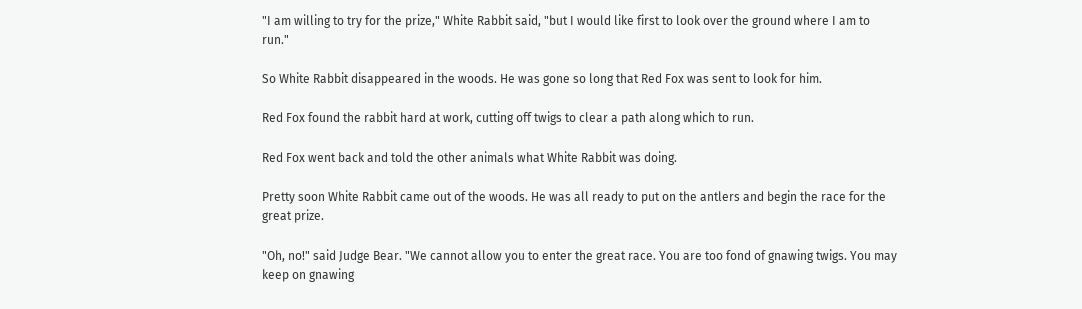"I am willing to try for the prize," White Rabbit said, "but I would like first to look over the ground where I am to run."

So White Rabbit disappeared in the woods. He was gone so long that Red Fox was sent to look for him.

Red Fox found the rabbit hard at work, cutting off twigs to clear a path along which to run.

Red Fox went back and told the other animals what White Rabbit was doing.

Pretty soon White Rabbit came out of the woods. He was all ready to put on the antlers and begin the race for the great prize.

"Oh, no!" said Judge Bear. "We cannot allow you to enter the great race. You are too fond of gnawing twigs. You may keep on gnawing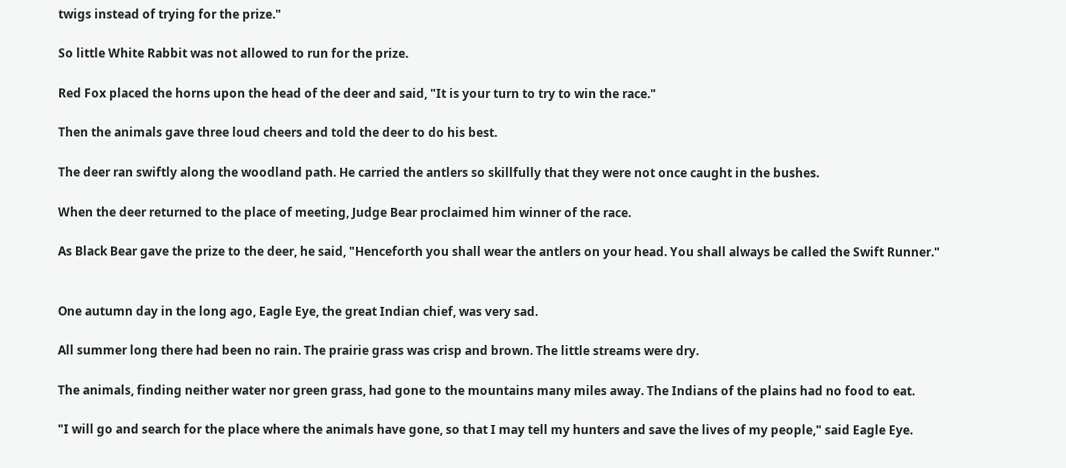twigs instead of trying for the prize."

So little White Rabbit was not allowed to run for the prize.

Red Fox placed the horns upon the head of the deer and said, "It is your turn to try to win the race."

Then the animals gave three loud cheers and told the deer to do his best.

The deer ran swiftly along the woodland path. He carried the antlers so skillfully that they were not once caught in the bushes.

When the deer returned to the place of meeting, Judge Bear proclaimed him winner of the race.

As Black Bear gave the prize to the deer, he said, "Henceforth you shall wear the antlers on your head. You shall always be called the Swift Runner."


One autumn day in the long ago, Eagle Eye, the great Indian chief, was very sad.

All summer long there had been no rain. The prairie grass was crisp and brown. The little streams were dry.

The animals, finding neither water nor green grass, had gone to the mountains many miles away. The Indians of the plains had no food to eat.

"I will go and search for the place where the animals have gone, so that I may tell my hunters and save the lives of my people," said Eagle Eye.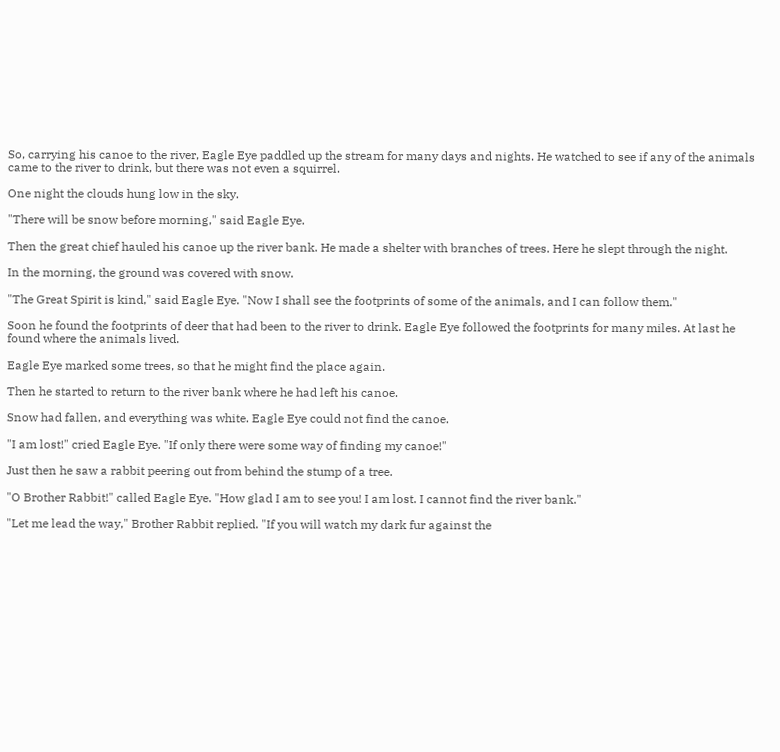So, carrying his canoe to the river, Eagle Eye paddled up the stream for many days and nights. He watched to see if any of the animals came to the river to drink, but there was not even a squirrel.

One night the clouds hung low in the sky.

"There will be snow before morning," said Eagle Eye.

Then the great chief hauled his canoe up the river bank. He made a shelter with branches of trees. Here he slept through the night.

In the morning, the ground was covered with snow.

"The Great Spirit is kind," said Eagle Eye. "Now I shall see the footprints of some of the animals, and I can follow them."

Soon he found the footprints of deer that had been to the river to drink. Eagle Eye followed the footprints for many miles. At last he found where the animals lived.

Eagle Eye marked some trees, so that he might find the place again.

Then he started to return to the river bank where he had left his canoe.

Snow had fallen, and everything was white. Eagle Eye could not find the canoe.

"I am lost!" cried Eagle Eye. "If only there were some way of finding my canoe!"

Just then he saw a rabbit peering out from behind the stump of a tree.

"O Brother Rabbit!" called Eagle Eye. "How glad I am to see you! I am lost. I cannot find the river bank."

"Let me lead the way," Brother Rabbit replied. "If you will watch my dark fur against the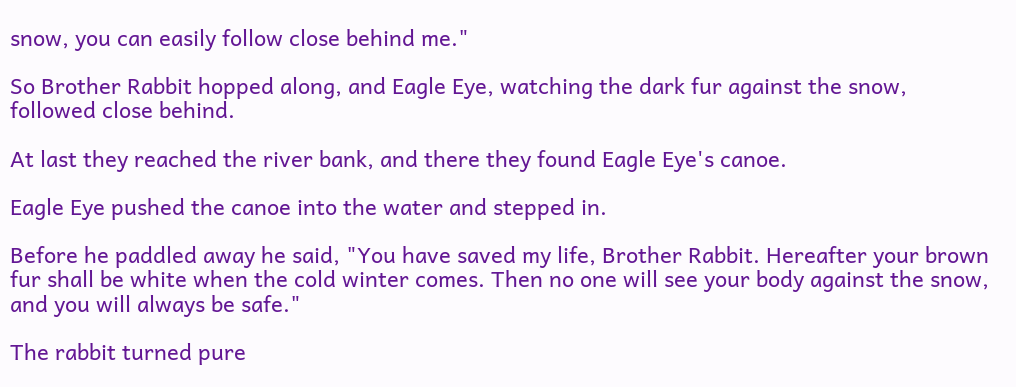snow, you can easily follow close behind me."

So Brother Rabbit hopped along, and Eagle Eye, watching the dark fur against the snow, followed close behind.

At last they reached the river bank, and there they found Eagle Eye's canoe.

Eagle Eye pushed the canoe into the water and stepped in.

Before he paddled away he said, "You have saved my life, Brother Rabbit. Hereafter your brown fur shall be white when the cold winter comes. Then no one will see your body against the snow, and you will always be safe."

The rabbit turned pure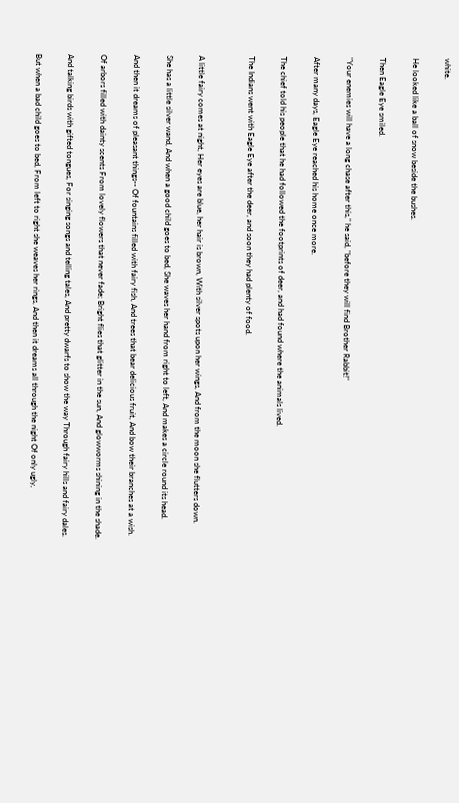white.

He looked like a ball of snow beside the bushes.

Then Eagle Eye smiled.

"Your enemies will have a long chase after this," he said, "before they will find Brother Rabbit!"

After many days, Eagle Eye reached his home once more.

The chief told his people that he had followed the footprints of deer, and had found where the animals lived.

The Indians went with Eagle Eye after the deer, and soon they had plenty of food.


A little fairy comes at night, Her eyes are blue, her hair is brown, With silver spots upon her wings, And from the moon she flutters down.

She has a little silver wand, And when a good child goes to bed, She waves her hand from right to left, And makes a circle round its head.

And then it dreams of pleasant things-- Of fountains filled with fairy fish, And trees that bear delicious fruit, And bow their branches at a wish.

Of arbors filled with dainty scents From lovely flowers that never fade; Bright flies that glitter in the sun, And glowworms shining in the shade.

And talking birds with gifted tongues, For singing songs and telling tales, And pretty dwarfs to show the way Through fairy hills and fairy dales.

But when a bad child goes to bed, From left to right she weaves her rings, And then it dreams all through the night Of only ugly,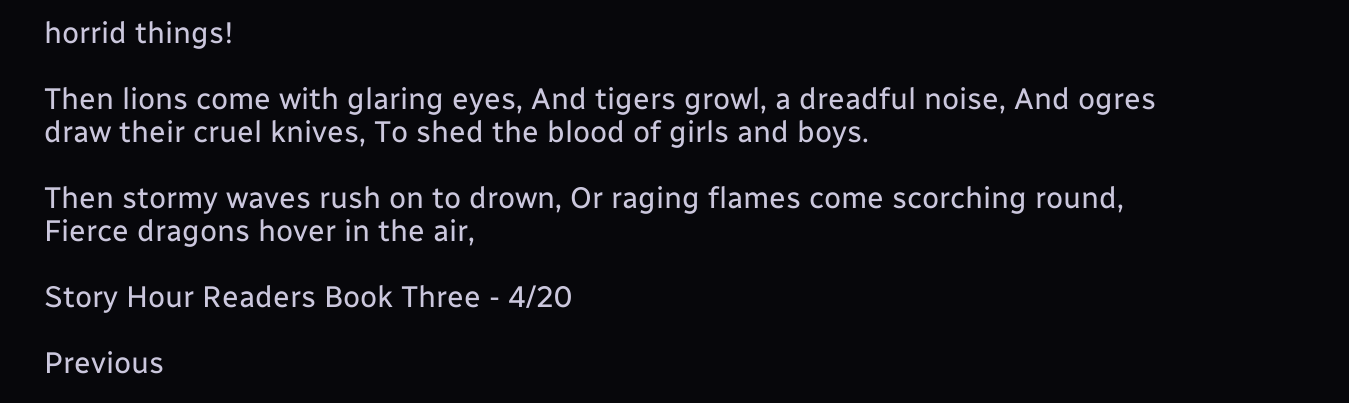horrid things!

Then lions come with glaring eyes, And tigers growl, a dreadful noise, And ogres draw their cruel knives, To shed the blood of girls and boys.

Then stormy waves rush on to drown, Or raging flames come scorching round, Fierce dragons hover in the air,

Story Hour Readers Book Three - 4/20

Previous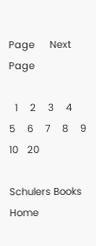Page     Next Page

  1    2    3    4    5    6    7    8    9   10   20

Schulers Books Home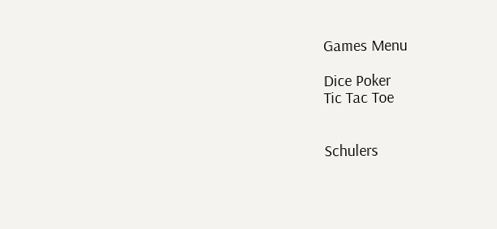Games Menu

Dice Poker
Tic Tac Toe


Schulers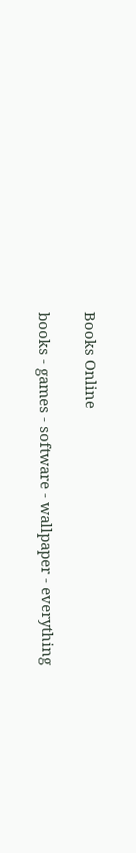Books Online

books - games - software - wallpaper - everything